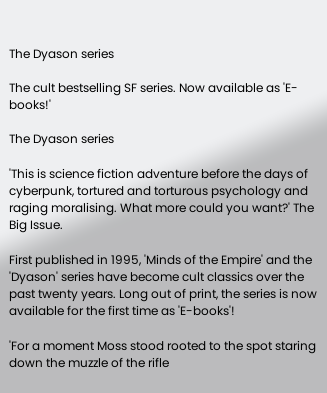The Dyason series

The cult bestselling SF series. Now available as 'E-books!'

The Dyason series

'This is science fiction adventure before the days of cyberpunk, tortured and torturous psychology and raging moralising. What more could you want?' The Big Issue.

First published in 1995, 'Minds of the Empire' and the 'Dyason' series have become cult classics over the past twenty years. Long out of print, the series is now available for the first time as 'E-books'!

'For a moment Moss stood rooted to the spot staring down the muzzle of the rifle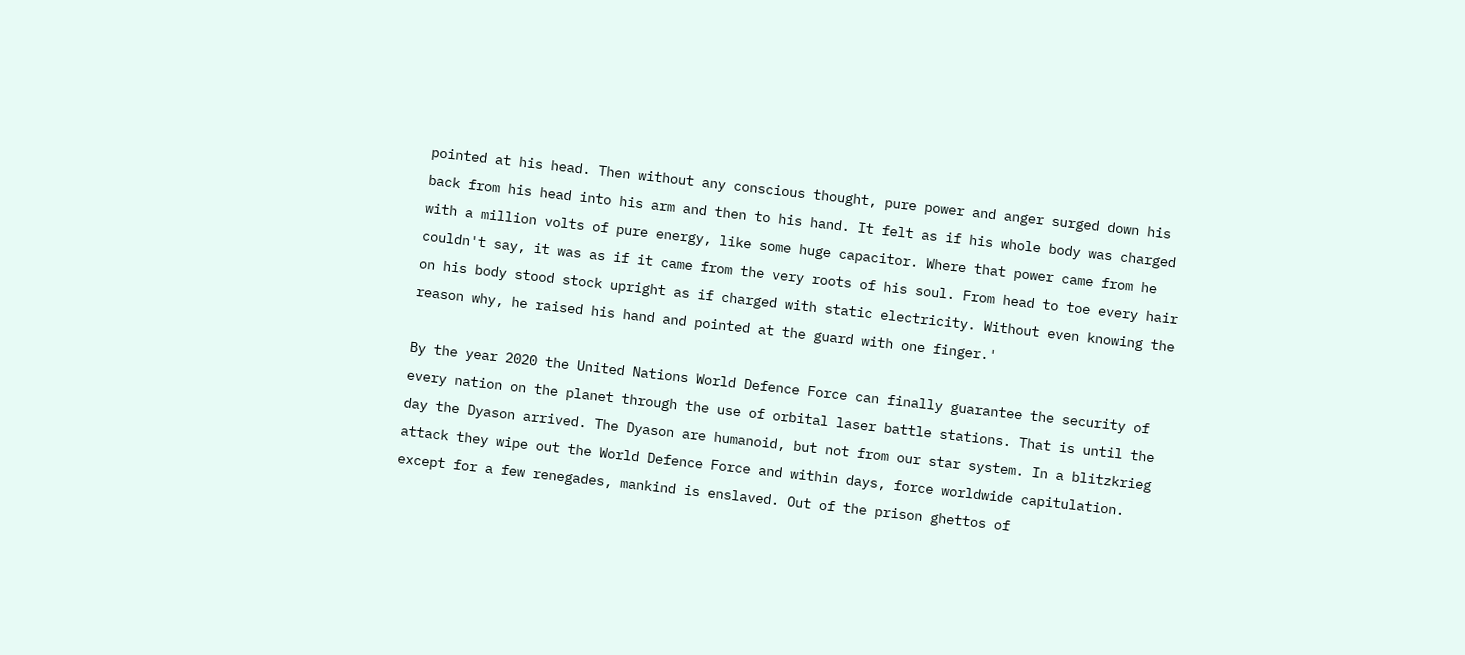pointed at his head. Then without any conscious thought, pure power and anger surged down his back from his head into his arm and then to his hand. It felt as if his whole body was charged with a million volts of pure energy, like some huge capacitor. Where that power came from he couldn't say, it was as if it came from the very roots of his soul. From head to toe every hair on his body stood stock upright as if charged with static electricity. Without even knowing the reason why, he raised his hand and pointed at the guard with one finger.'

By the year 2020 the United Nations World Defence Force can finally guarantee the security of every nation on the planet through the use of orbital laser battle stations. That is until the day the Dyason arrived. The Dyason are humanoid, but not from our star system. In a blitzkrieg attack they wipe out the World Defence Force and within days, force worldwide capitulation. except for a few renegades, mankind is enslaved. Out of the prison ghettos of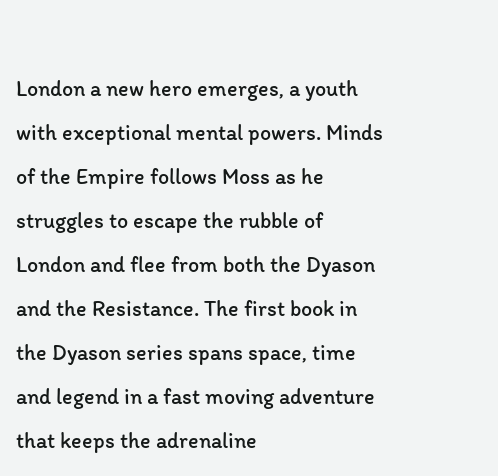London a new hero emerges, a youth with exceptional mental powers. Minds of the Empire follows Moss as he struggles to escape the rubble of London and flee from both the Dyason and the Resistance. The first book in the Dyason series spans space, time and legend in a fast moving adventure that keeps the adrenaline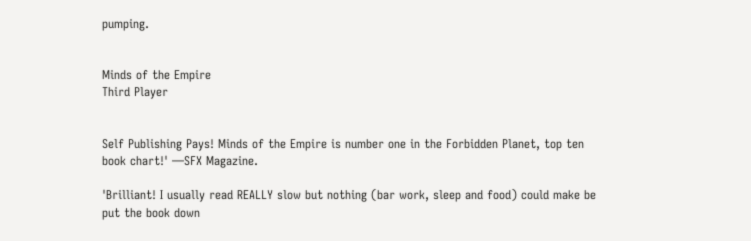pumping.


Minds of the Empire
Third Player


Self Publishing Pays! Minds of the Empire is number one in the Forbidden Planet, top ten book chart!' —SFX Magazine.

'Brilliant! I usually read REALLY slow but nothing (bar work, sleep and food) could make be put the book down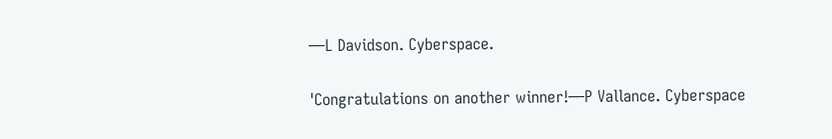—L Davidson. Cyberspace.

'Congratulations on another winner!—P Vallance. Cyberspace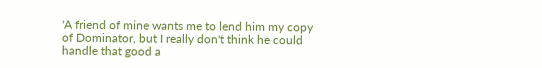'A friend of mine wants me to lend him my copy of Dominator, but I really don't think he could handle that good a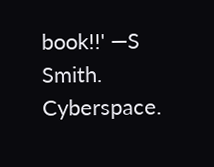book!!' —S Smith. Cyberspace.